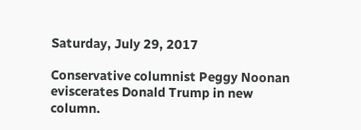Saturday, July 29, 2017

Conservative columnist Peggy Noonan eviscerates Donald Trump in new column.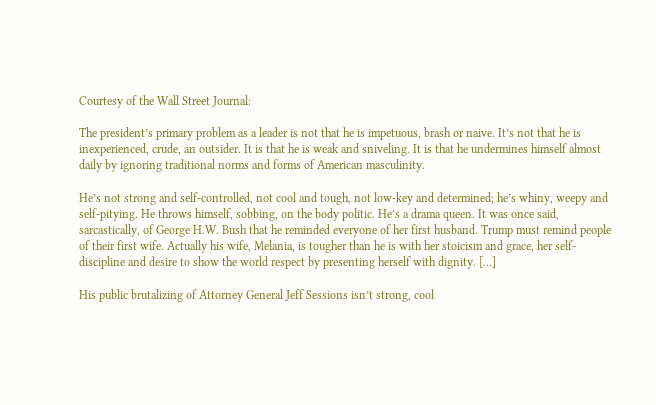Courtesy of the Wall Street Journal:

The president’s primary problem as a leader is not that he is impetuous, brash or naive. It’s not that he is inexperienced, crude, an outsider. It is that he is weak and sniveling. It is that he undermines himself almost daily by ignoring traditional norms and forms of American masculinity.

He’s not strong and self-controlled, not cool and tough, not low-key and determined; he’s whiny, weepy and self-pitying. He throws himself, sobbing, on the body politic. He’s a drama queen. It was once said, sarcastically, of George H.W. Bush that he reminded everyone of her first husband. Trump must remind people of their first wife. Actually his wife, Melania, is tougher than he is with her stoicism and grace, her self-discipline and desire to show the world respect by presenting herself with dignity. […]

His public brutalizing of Attorney General Jeff Sessions isn’t strong, cool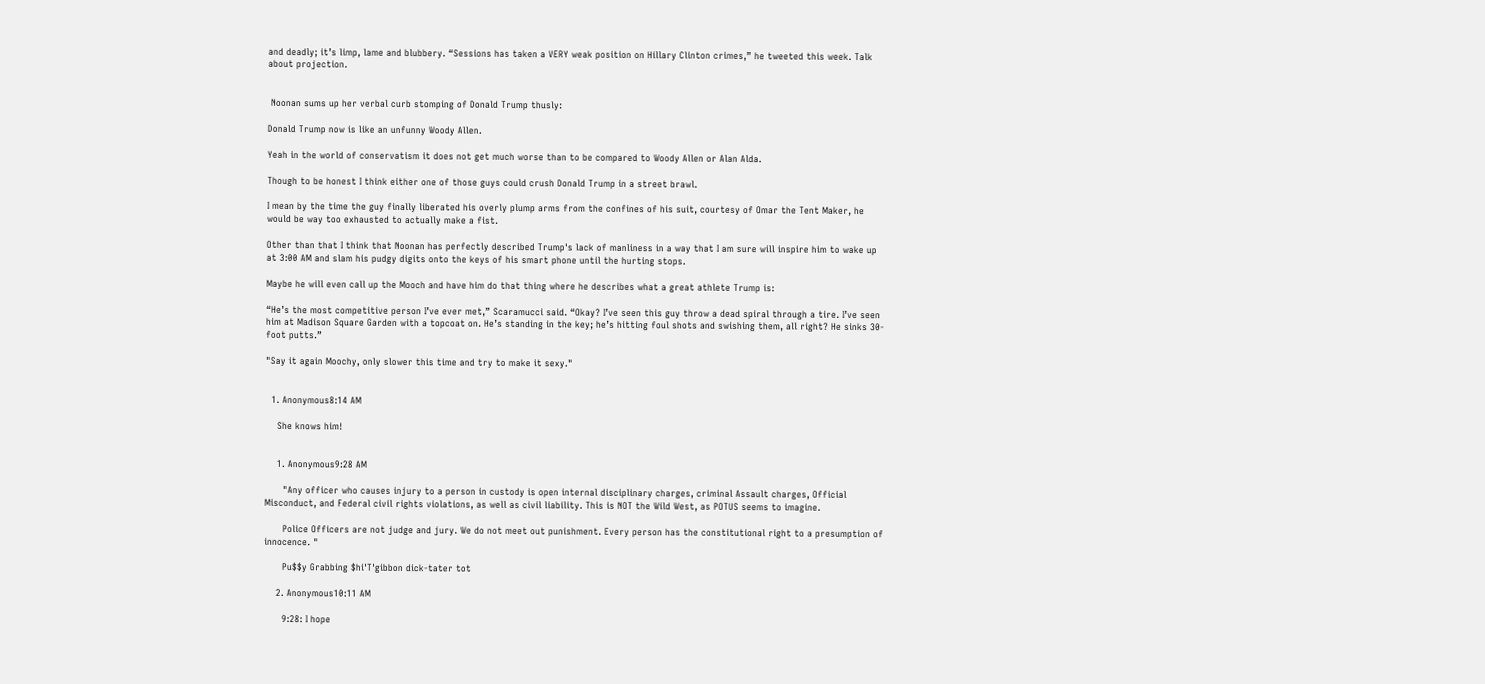and deadly; it’s limp, lame and blubbery. “Sessions has taken a VERY weak position on Hillary Clinton crimes,” he tweeted this week. Talk about projection.


 Noonan sums up her verbal curb stomping of Donald Trump thusly:

Donald Trump now is like an unfunny Woody Allen.

Yeah in the world of conservatism it does not get much worse than to be compared to Woody Allen or Alan Alda.

Though to be honest I think either one of those guys could crush Donald Trump in a street brawl.

I mean by the time the guy finally liberated his overly plump arms from the confines of his suit, courtesy of Omar the Tent Maker, he would be way too exhausted to actually make a fist.

Other than that I think that Noonan has perfectly described Trump's lack of manliness in a way that I am sure will inspire him to wake up at 3:00 AM and slam his pudgy digits onto the keys of his smart phone until the hurting stops.

Maybe he will even call up the Mooch and have him do that thing where he describes what a great athlete Trump is:

“He’s the most competitive person I’ve ever met,” Scaramucci said. “Okay? I’ve seen this guy throw a dead spiral through a tire. I’ve seen him at Madison Square Garden with a topcoat on. He’s standing in the key; he’s hitting foul shots and swishing them, all right? He sinks 30-foot putts.”

"Say it again Moochy, only slower this time and try to make it sexy."


  1. Anonymous8:14 AM

    She knows him!


    1. Anonymous9:28 AM

      "Any officer who causes injury to a person in custody is open internal disciplinary charges, criminal Assault charges, Official Misconduct, and Federal civil rights violations, as well as civil liability. This is NOT the Wild West, as POTUS seems to imagine.

      Police Officers are not judge and jury. We do not meet out punishment. Every person has the constitutional right to a presumption of innocence. "

      Pu$$y Grabbing $hi'T'gibbon dick-tater tot

    2. Anonymous10:11 AM

      9:28: I hope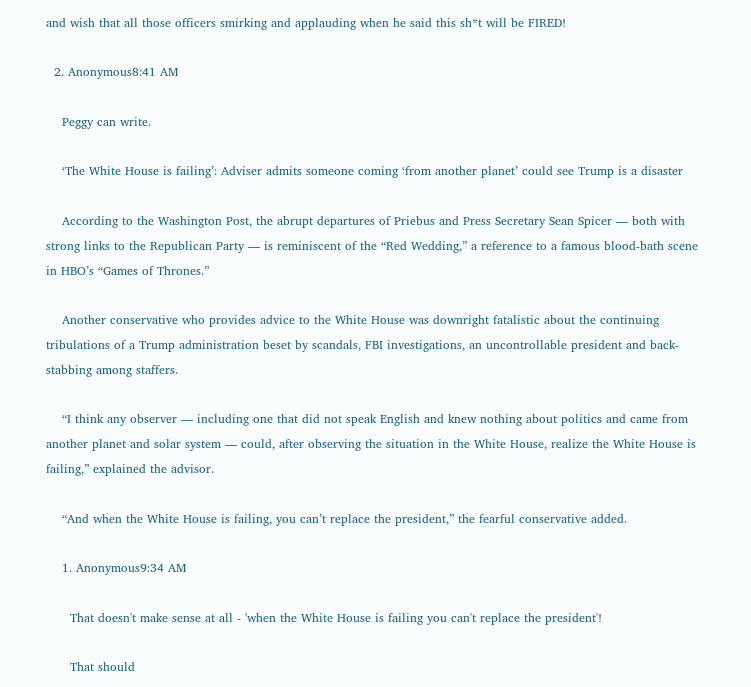and wish that all those officers smirking and applauding when he said this sh*t will be FIRED!

  2. Anonymous8:41 AM

    Peggy can write.

    ‘The White House is failing’: Adviser admits someone coming ‘from another planet’ could see Trump is a disaster

    According to the Washington Post, the abrupt departures of Priebus and Press Secretary Sean Spicer — both with strong links to the Republican Party — is reminiscent of the “Red Wedding,” a reference to a famous blood-bath scene in HBO’s “Games of Thrones.”

    Another conservative who provides advice to the White House was downright fatalistic about the continuing tribulations of a Trump administration beset by scandals, FBI investigations, an uncontrollable president and back-stabbing among staffers.

    “I think any observer — including one that did not speak English and knew nothing about politics and came from another planet and solar system — could, after observing the situation in the White House, realize the White House is failing,” explained the advisor.

    “And when the White House is failing, you can’t replace the president,” the fearful conservative added.

    1. Anonymous9:34 AM

      That doesn't make sense at all - 'when the White House is failing you can't replace the president'!

      That should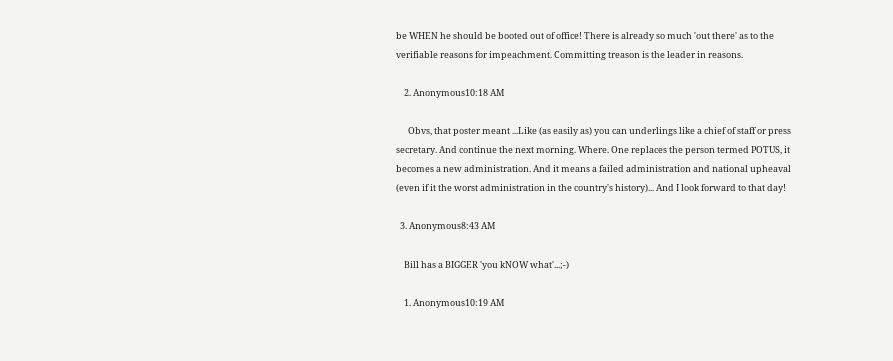be WHEN he should be booted out of office! There is already so much 'out there' as to the verifiable reasons for impeachment. Committing treason is the leader in reasons.

    2. Anonymous10:18 AM

      Obvs, that poster meant ...Like (as easily as) you can underlings like a chief of staff or press secretary. And continue the next morning. Where. One replaces the person termed POTUS, it becomes a new administration. And it means a failed administration and national upheaval (even if it the worst administration in the country's history)... And I look forward to that day!

  3. Anonymous8:43 AM

    Bill has a BIGGER 'you kNOW what'...;-)

    1. Anonymous10:19 AM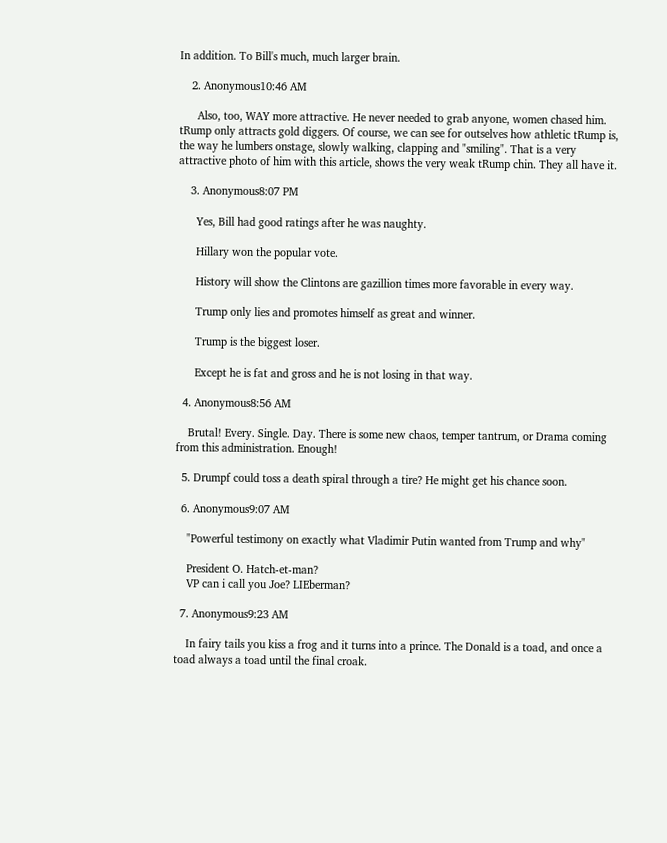In addition. To Bill's much, much larger brain.

    2. Anonymous10:46 AM

      Also, too, WAY more attractive. He never needed to grab anyone, women chased him. tRump only attracts gold diggers. Of course, we can see for outselves how athletic tRump is, the way he lumbers onstage, slowly walking, clapping and "smiling". That is a very attractive photo of him with this article, shows the very weak tRump chin. They all have it.

    3. Anonymous8:07 PM

      Yes, Bill had good ratings after he was naughty.

      Hillary won the popular vote.

      History will show the Clintons are gazillion times more favorable in every way.

      Trump only lies and promotes himself as great and winner.

      Trump is the biggest loser.

      Except he is fat and gross and he is not losing in that way.

  4. Anonymous8:56 AM

    Brutal! Every. Single. Day. There is some new chaos, temper tantrum, or Drama coming from this administration. Enough!

  5. Drumpf could toss a death spiral through a tire? He might get his chance soon.

  6. Anonymous9:07 AM

    "Powerful testimony on exactly what Vladimir Putin wanted from Trump and why"

    President O. Hatch-et-man?
    VP can i call you Joe? LIEberman?

  7. Anonymous9:23 AM

    In fairy tails you kiss a frog and it turns into a prince. The Donald is a toad, and once a toad always a toad until the final croak.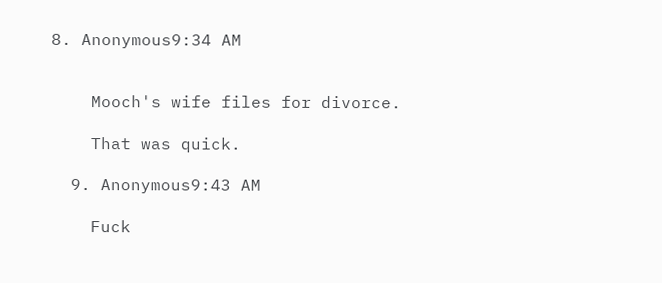8. Anonymous9:34 AM


    Mooch's wife files for divorce.

    That was quick.

  9. Anonymous9:43 AM

    Fuck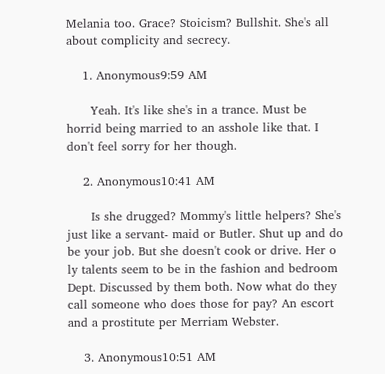Melania too. Grace? Stoicism? Bullshit. She's all about complicity and secrecy.

    1. Anonymous9:59 AM

      Yeah. It's like she's in a trance. Must be horrid being married to an asshole like that. I don't feel sorry for her though.

    2. Anonymous10:41 AM

      Is she drugged? Mommy's little helpers? She's just like a servant- maid or Butler. Shut up and do be your job. But she doesn't cook or drive. Her o ly talents seem to be in the fashion and bedroom Dept. Discussed by them both. Now what do they call someone who does those for pay? An escort and a prostitute per Merriam Webster.

    3. Anonymous10:51 AM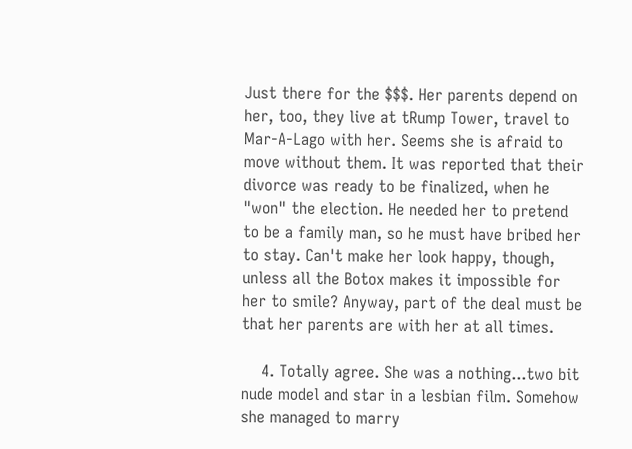Just there for the $$$. Her parents depend on her, too, they live at tRump Tower, travel to Mar-A-Lago with her. Seems she is afraid to move without them. It was reported that their divorce was ready to be finalized, when he "won" the election. He needed her to pretend to be a family man, so he must have bribed her to stay. Can't make her look happy, though, unless all the Botox makes it impossible for her to smile? Anyway, part of the deal must be that her parents are with her at all times.

    4. Totally agree. She was a nothing...two bit nude model and star in a lesbian film. Somehow she managed to marry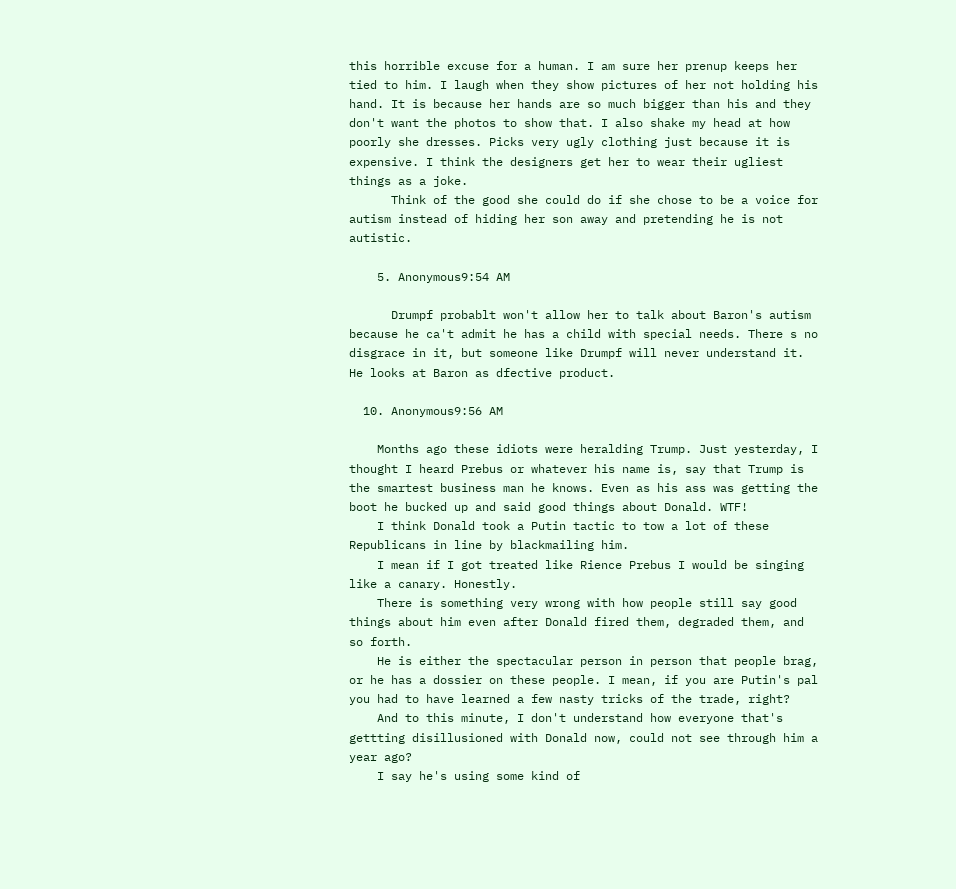this horrible excuse for a human. I am sure her prenup keeps her tied to him. I laugh when they show pictures of her not holding his hand. It is because her hands are so much bigger than his and they don't want the photos to show that. I also shake my head at how poorly she dresses. Picks very ugly clothing just because it is expensive. I think the designers get her to wear their ugliest things as a joke.
      Think of the good she could do if she chose to be a voice for autism instead of hiding her son away and pretending he is not autistic.

    5. Anonymous9:54 AM

      Drumpf probablt won't allow her to talk about Baron's autism because he ca't admit he has a child with special needs. There s no disgrace in it, but someone like Drumpf will never understand it. He looks at Baron as dfective product.

  10. Anonymous9:56 AM

    Months ago these idiots were heralding Trump. Just yesterday, I thought I heard Prebus or whatever his name is, say that Trump is the smartest business man he knows. Even as his ass was getting the boot he bucked up and said good things about Donald. WTF!
    I think Donald took a Putin tactic to tow a lot of these Republicans in line by blackmailing him.
    I mean if I got treated like Rience Prebus I would be singing like a canary. Honestly.
    There is something very wrong with how people still say good things about him even after Donald fired them, degraded them, and so forth.
    He is either the spectacular person in person that people brag, or he has a dossier on these people. I mean, if you are Putin's pal you had to have learned a few nasty tricks of the trade, right?
    And to this minute, I don't understand how everyone that's gettting disillusioned with Donald now, could not see through him a year ago?
    I say he's using some kind of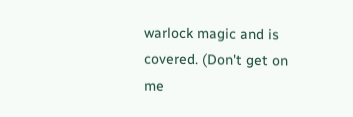warlock magic and is covered. (Don't get on me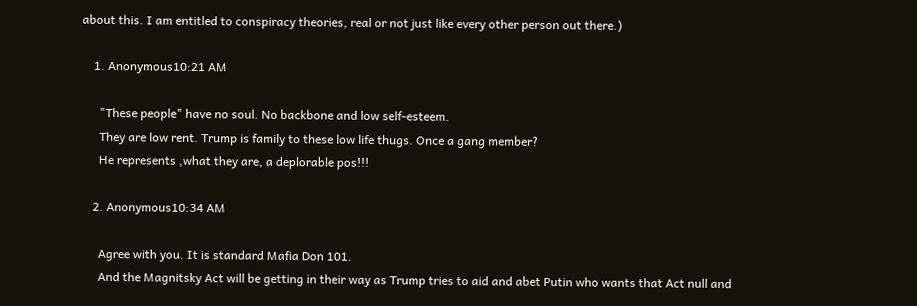about this. I am entitled to conspiracy theories, real or not just like every other person out there.)

    1. Anonymous10:21 AM

      "These people" have no soul. No backbone and low self-esteem.
      They are low rent. Trump is family to these low life thugs. Once a gang member?
      He represents ,what they are, a deplorable pos!!!

    2. Anonymous10:34 AM

      Agree with you. It is standard Mafia Don 101.
      And the Magnitsky Act will be getting in their way as Trump tries to aid and abet Putin who wants that Act null and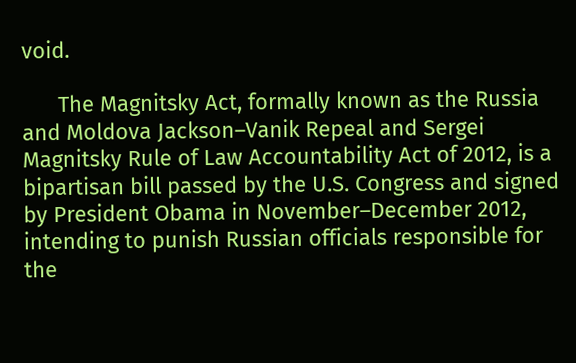void.

      The Magnitsky Act, formally known as the Russia and Moldova Jackson–Vanik Repeal and Sergei Magnitsky Rule of Law Accountability Act of 2012, is a bipartisan bill passed by the U.S. Congress and signed by President Obama in November–December 2012, intending to punish Russian officials responsible for the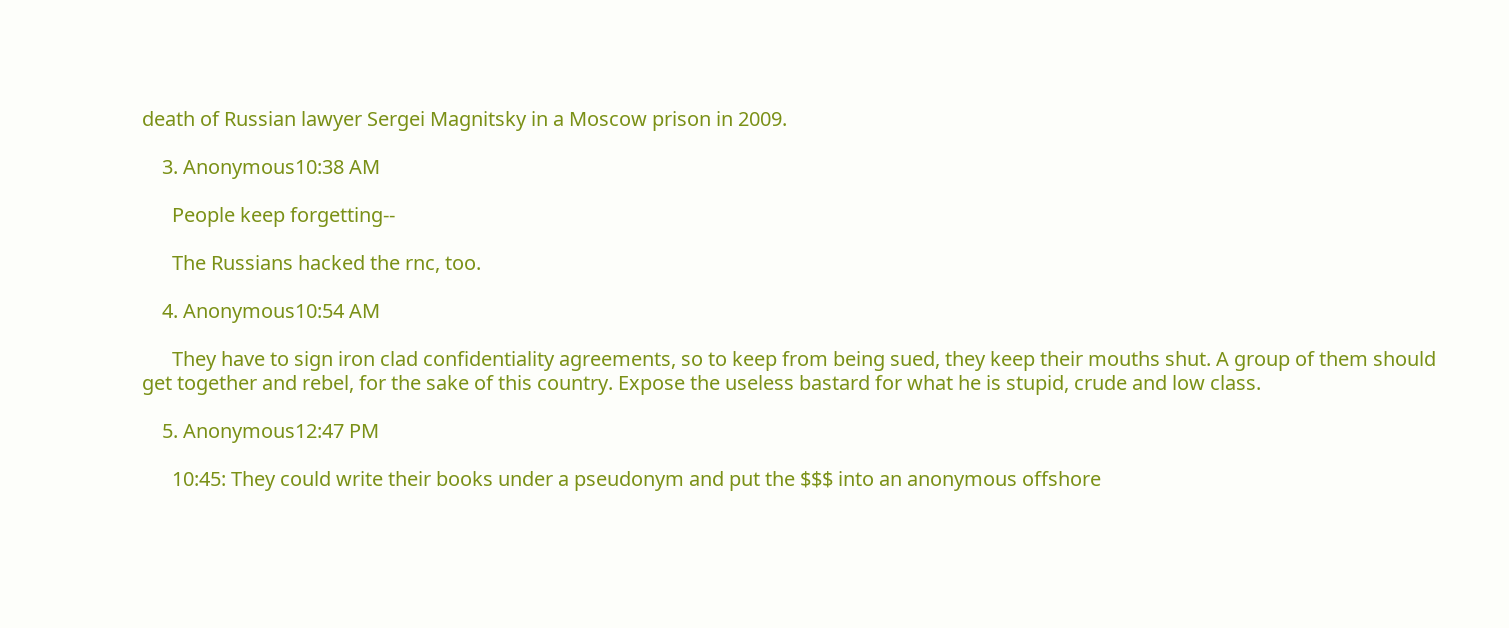death of Russian lawyer Sergei Magnitsky in a Moscow prison in 2009.

    3. Anonymous10:38 AM

      People keep forgetting--

      The Russians hacked the rnc, too.

    4. Anonymous10:54 AM

      They have to sign iron clad confidentiality agreements, so to keep from being sued, they keep their mouths shut. A group of them should get together and rebel, for the sake of this country. Expose the useless bastard for what he is stupid, crude and low class.

    5. Anonymous12:47 PM

      10:45: They could write their books under a pseudonym and put the $$$ into an anonymous offshore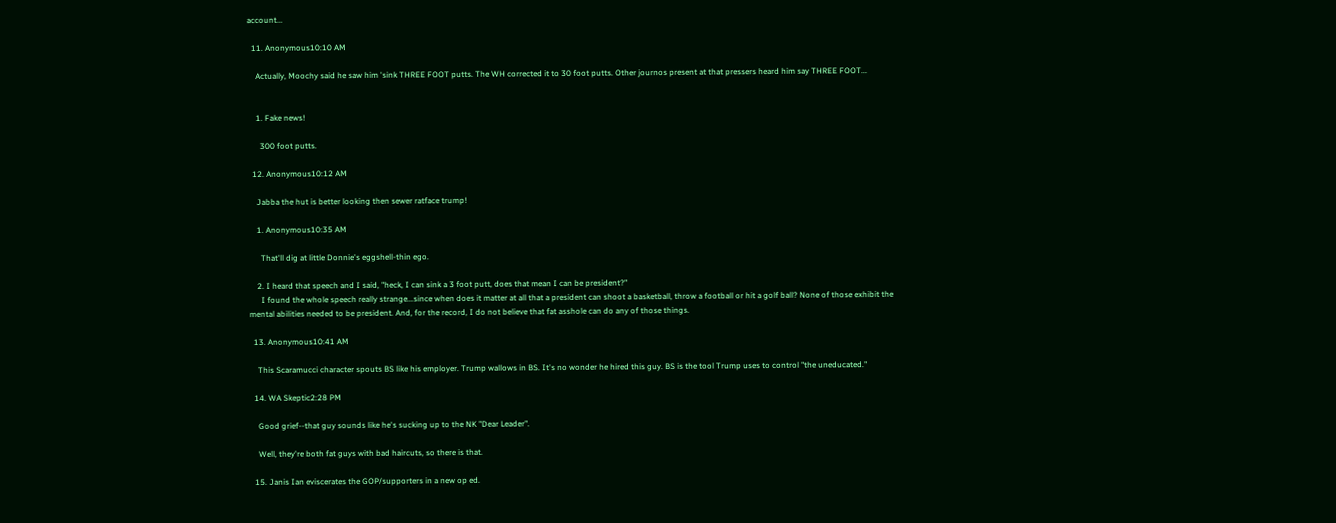account...

  11. Anonymous10:10 AM

    Actually, Moochy said he saw him 'sink THREE FOOT putts. The WH corrected it to 30 foot putts. Other journos present at that pressers heard him say THREE FOOT...


    1. Fake news!

      300 foot putts.

  12. Anonymous10:12 AM

    Jabba the hut is better looking then sewer ratface trump!

    1. Anonymous10:35 AM

      That'll dig at little Donnie's eggshell-thin ego.

    2. I heard that speech and I said, "heck, I can sink a 3 foot putt, does that mean I can be president?"
      I found the whole speech really strange...since when does it matter at all that a president can shoot a basketball, throw a football or hit a golf ball? None of those exhibit the mental abilities needed to be president. And, for the record, I do not believe that fat asshole can do any of those things.

  13. Anonymous10:41 AM

    This Scaramucci character spouts BS like his employer. Trump wallows in BS. It's no wonder he hired this guy. BS is the tool Trump uses to control "the uneducated."

  14. WA Skeptic2:28 PM

    Good grief--that guy sounds like he's sucking up to the NK "Dear Leader".

    Well, they're both fat guys with bad haircuts, so there is that.

  15. Janis Ian eviscerates the GOP/supporters in a new op ed.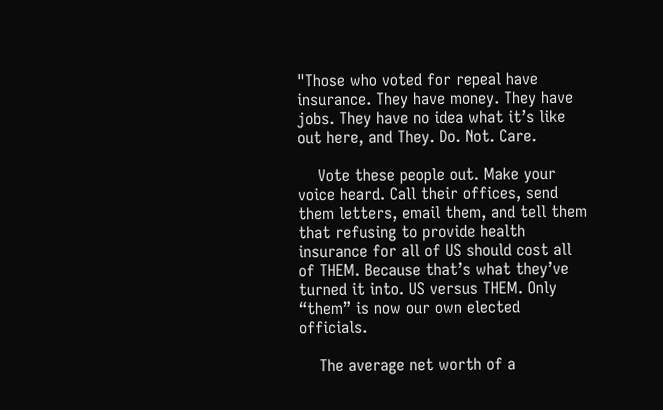"Those who voted for repeal have insurance. They have money. They have jobs. They have no idea what it’s like out here, and They. Do. Not. Care.

    Vote these people out. Make your voice heard. Call their offices, send them letters, email them, and tell them that refusing to provide health insurance for all of US should cost all of THEM. Because that’s what they’ve turned it into. US versus THEM. Only “them” is now our own elected officials.

    The average net worth of a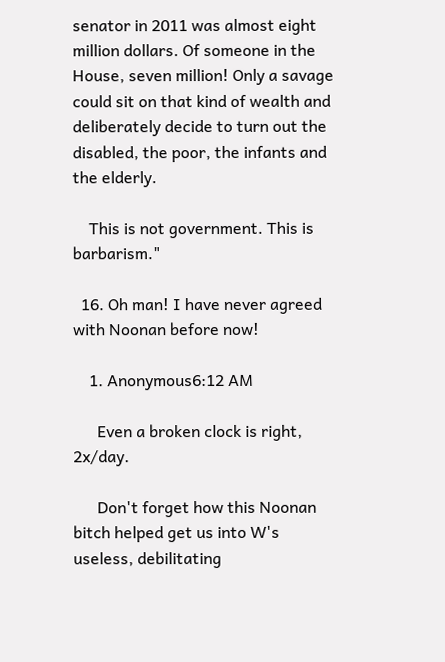senator in 2011 was almost eight million dollars. Of someone in the House, seven million! Only a savage could sit on that kind of wealth and deliberately decide to turn out the disabled, the poor, the infants and the elderly.

    This is not government. This is barbarism."

  16. Oh man! I have never agreed with Noonan before now!

    1. Anonymous6:12 AM

      Even a broken clock is right, 2x/day.

      Don't forget how this Noonan bitch helped get us into W's useless, debilitating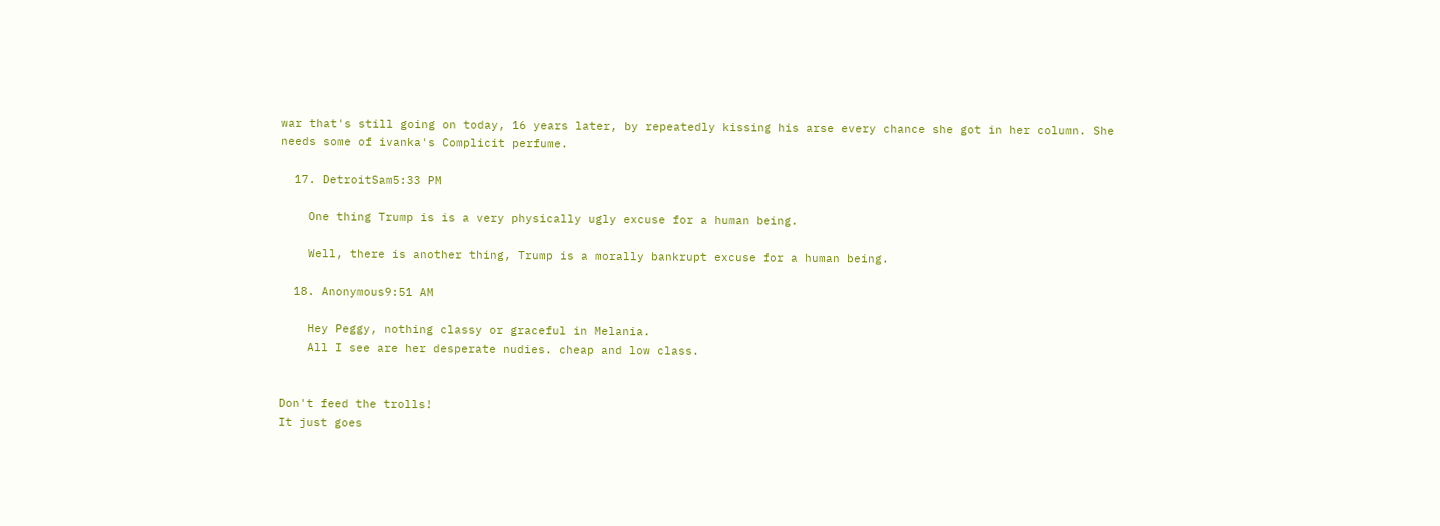war that's still going on today, 16 years later, by repeatedly kissing his arse every chance she got in her column. She needs some of ivanka's Complicit perfume.

  17. DetroitSam5:33 PM

    One thing Trump is is a very physically ugly excuse for a human being.

    Well, there is another thing, Trump is a morally bankrupt excuse for a human being.

  18. Anonymous9:51 AM

    Hey Peggy, nothing classy or graceful in Melania.
    All I see are her desperate nudies. cheap and low class.


Don't feed the trolls!
It just goes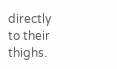directly to their thighs.